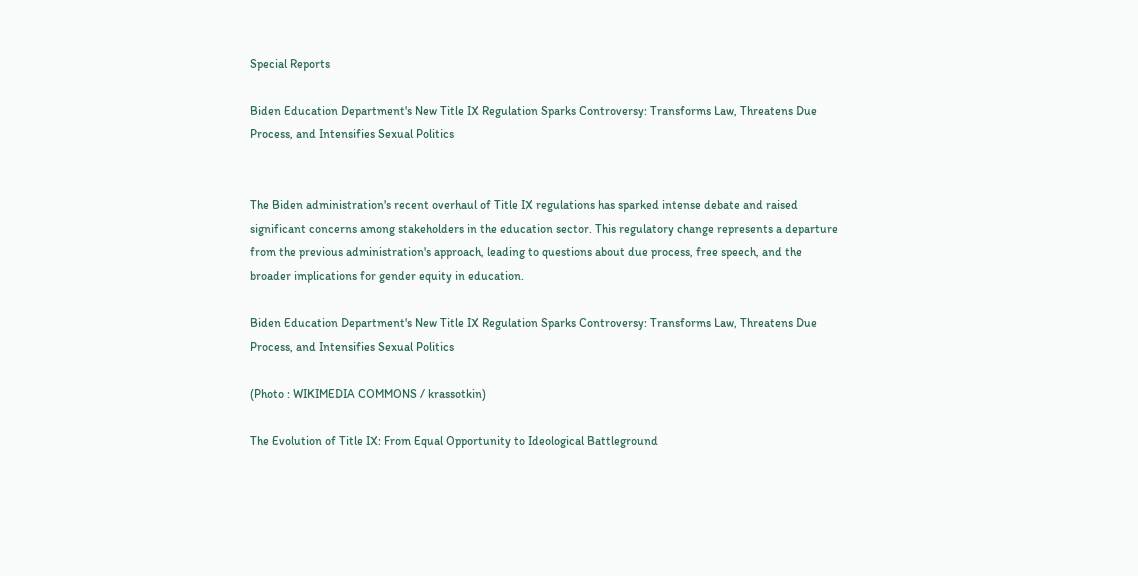Special Reports

Biden Education Department's New Title IX Regulation Sparks Controversy: Transforms Law, Threatens Due Process, and Intensifies Sexual Politics


The Biden administration's recent overhaul of Title IX regulations has sparked intense debate and raised significant concerns among stakeholders in the education sector. This regulatory change represents a departure from the previous administration's approach, leading to questions about due process, free speech, and the broader implications for gender equity in education.

Biden Education Department's New Title IX Regulation Sparks Controversy: Transforms Law, Threatens Due Process, and Intensifies Sexual Politics

(Photo : WIKIMEDIA COMMONS / krassotkin)

The Evolution of Title IX: From Equal Opportunity to Ideological Battleground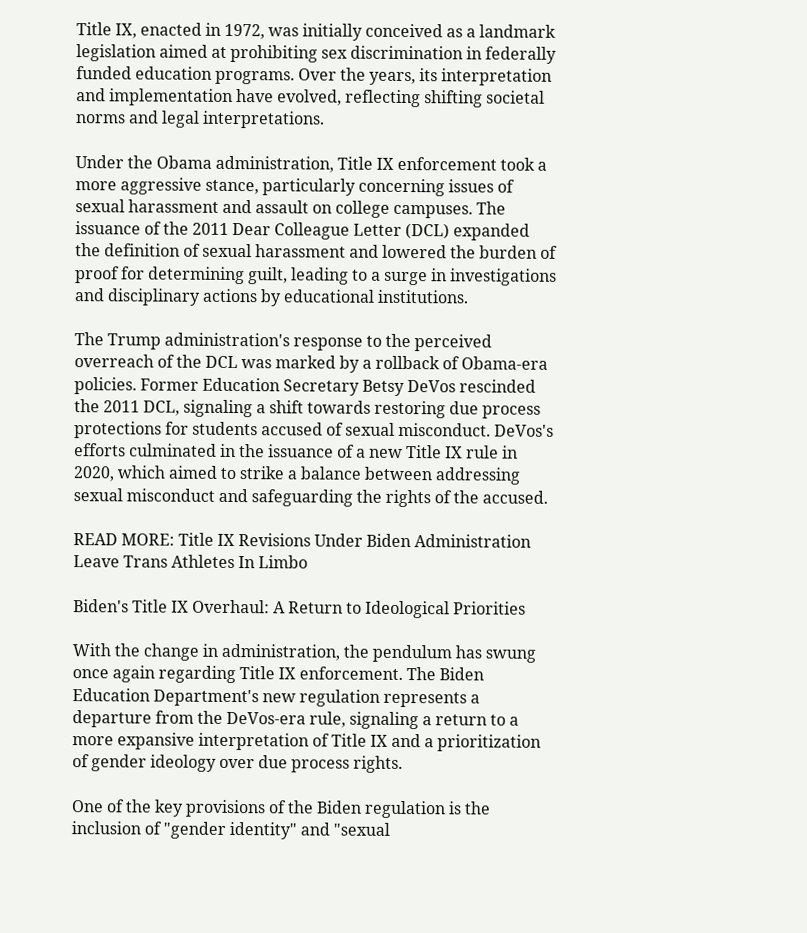Title IX, enacted in 1972, was initially conceived as a landmark legislation aimed at prohibiting sex discrimination in federally funded education programs. Over the years, its interpretation and implementation have evolved, reflecting shifting societal norms and legal interpretations.

Under the Obama administration, Title IX enforcement took a more aggressive stance, particularly concerning issues of sexual harassment and assault on college campuses. The issuance of the 2011 Dear Colleague Letter (DCL) expanded the definition of sexual harassment and lowered the burden of proof for determining guilt, leading to a surge in investigations and disciplinary actions by educational institutions.

The Trump administration's response to the perceived overreach of the DCL was marked by a rollback of Obama-era policies. Former Education Secretary Betsy DeVos rescinded the 2011 DCL, signaling a shift towards restoring due process protections for students accused of sexual misconduct. DeVos's efforts culminated in the issuance of a new Title IX rule in 2020, which aimed to strike a balance between addressing sexual misconduct and safeguarding the rights of the accused.

READ MORE: Title IX Revisions Under Biden Administration Leave Trans Athletes In Limbo

Biden's Title IX Overhaul: A Return to Ideological Priorities

With the change in administration, the pendulum has swung once again regarding Title IX enforcement. The Biden Education Department's new regulation represents a departure from the DeVos-era rule, signaling a return to a more expansive interpretation of Title IX and a prioritization of gender ideology over due process rights.

One of the key provisions of the Biden regulation is the inclusion of "gender identity" and "sexual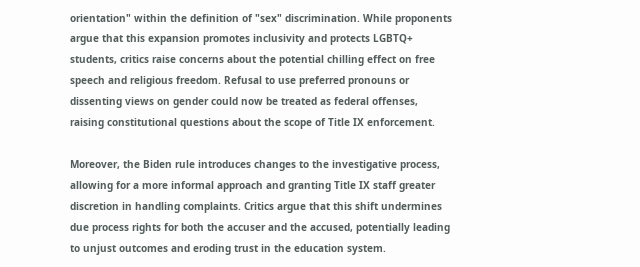orientation" within the definition of "sex" discrimination. While proponents argue that this expansion promotes inclusivity and protects LGBTQ+ students, critics raise concerns about the potential chilling effect on free speech and religious freedom. Refusal to use preferred pronouns or dissenting views on gender could now be treated as federal offenses, raising constitutional questions about the scope of Title IX enforcement.

Moreover, the Biden rule introduces changes to the investigative process, allowing for a more informal approach and granting Title IX staff greater discretion in handling complaints. Critics argue that this shift undermines due process rights for both the accuser and the accused, potentially leading to unjust outcomes and eroding trust in the education system.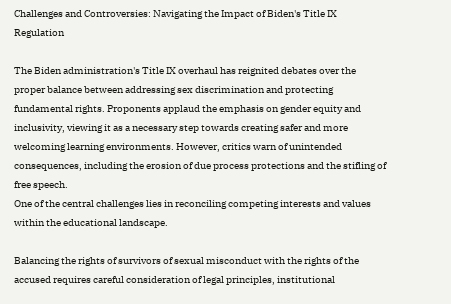Challenges and Controversies: Navigating the Impact of Biden's Title IX Regulation

The Biden administration's Title IX overhaul has reignited debates over the proper balance between addressing sex discrimination and protecting fundamental rights. Proponents applaud the emphasis on gender equity and inclusivity, viewing it as a necessary step towards creating safer and more welcoming learning environments. However, critics warn of unintended consequences, including the erosion of due process protections and the stifling of free speech.
One of the central challenges lies in reconciling competing interests and values within the educational landscape.

Balancing the rights of survivors of sexual misconduct with the rights of the accused requires careful consideration of legal principles, institutional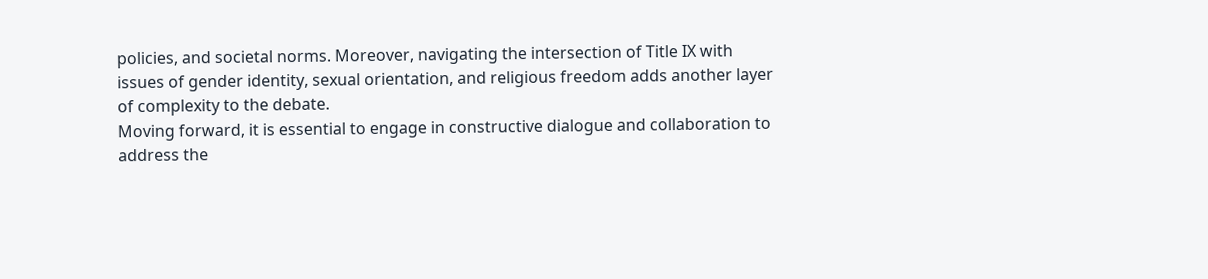policies, and societal norms. Moreover, navigating the intersection of Title IX with issues of gender identity, sexual orientation, and religious freedom adds another layer of complexity to the debate.
Moving forward, it is essential to engage in constructive dialogue and collaboration to address the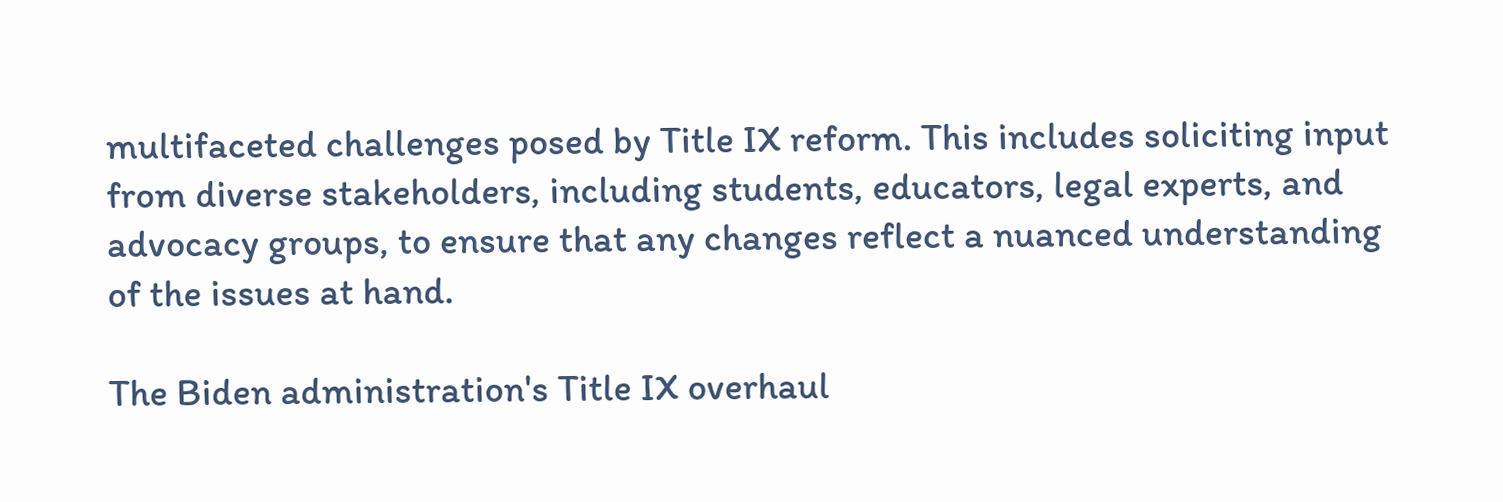multifaceted challenges posed by Title IX reform. This includes soliciting input from diverse stakeholders, including students, educators, legal experts, and advocacy groups, to ensure that any changes reflect a nuanced understanding of the issues at hand.

The Biden administration's Title IX overhaul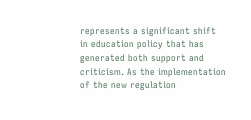represents a significant shift in education policy that has generated both support and criticism. As the implementation of the new regulation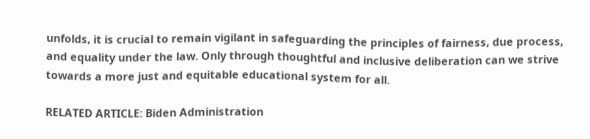unfolds, it is crucial to remain vigilant in safeguarding the principles of fairness, due process, and equality under the law. Only through thoughtful and inclusive deliberation can we strive towards a more just and equitable educational system for all.

RELATED ARTICLE: Biden Administration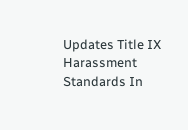Updates Title IX Harassment Standards In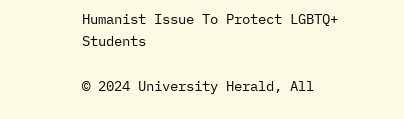Humanist Issue To Protect LGBTQ+ Students

© 2024 University Herald, All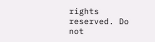rights reserved. Do not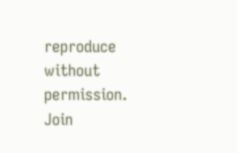reproduce without permission.
Join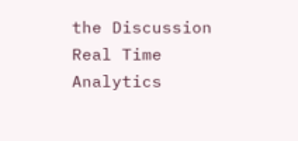the Discussion
Real Time Analytics